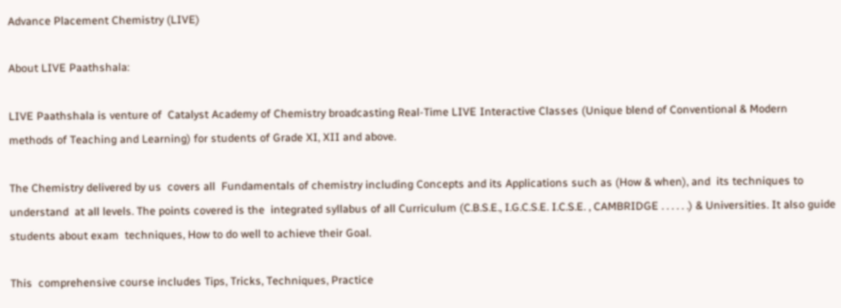Advance Placement Chemistry (LIVE)

About LIVE Paathshala:

LIVE Paathshala is venture of  Catalyst Academy of Chemistry broadcasting Real-Time LIVE Interactive Classes (Unique blend of Conventional & Modern methods of Teaching and Learning) for students of Grade XI, XII and above.

The Chemistry delivered by us  covers all  Fundamentals of chemistry including Concepts and its Applications such as (How & when), and  its techniques to understand  at all levels. The points covered is the  integrated syllabus of all Curriculum (C.B.S.E., I.G.C.S.E. I.C.S.E. , CAMBRIDGE . . . . . .) & Universities. It also guide students about exam  techniques, How to do well to achieve their Goal.

This  comprehensive course includes Tips, Tricks, Techniques, Practice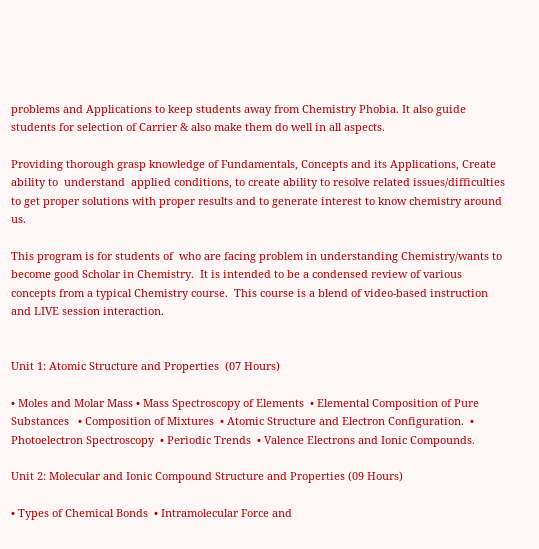problems and Applications to keep students away from Chemistry Phobia. It also guide students for selection of Carrier & also make them do well in all aspects.

Providing thorough grasp knowledge of Fundamentals, Concepts and its Applications, Create ability to  understand  applied conditions, to create ability to resolve related issues/difficulties to get proper solutions with proper results and to generate interest to know chemistry around us.

This program is for students of  who are facing problem in understanding Chemistry/wants to become good Scholar in Chemistry.  It is intended to be a condensed review of various concepts from a typical Chemistry course.  This course is a blend of video-based instruction and LIVE session interaction.


Unit 1: Atomic Structure and Properties  (07 Hours)

• Moles and Molar Mass • Mass Spectroscopy of Elements  • Elemental Composition of Pure Substances   • Composition of Mixtures  • Atomic Structure and Electron Configuration.  • Photoelectron Spectroscopy  • Periodic Trends  • Valence Electrons and Ionic Compounds.

Unit 2: Molecular and Ionic Compound Structure and Properties (09 Hours)

• Types of Chemical Bonds  • Intramolecular Force and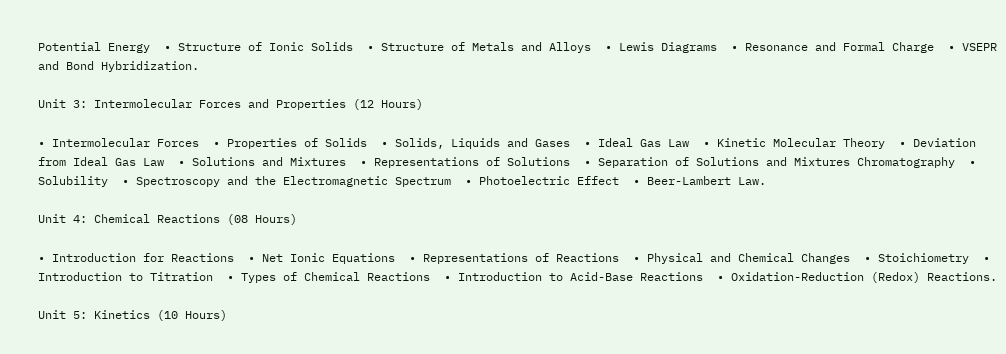Potential Energy  • Structure of Ionic Solids  • Structure of Metals and Alloys  • Lewis Diagrams  • Resonance and Formal Charge  • VSEPR and Bond Hybridization.

Unit 3: Intermolecular Forces and Properties (12 Hours)

• Intermolecular Forces  • Properties of Solids  • Solids, Liquids and Gases  • Ideal Gas Law  • Kinetic Molecular Theory  • Deviation from Ideal Gas Law  • Solutions and Mixtures  • Representations of Solutions  • Separation of Solutions and Mixtures Chromatography  • Solubility  • Spectroscopy and the Electromagnetic Spectrum  • Photoelectric Effect  • Beer-Lambert Law.

Unit 4: Chemical Reactions (08 Hours)

• Introduction for Reactions  • Net Ionic Equations  • Representations of Reactions  • Physical and Chemical Changes  • Stoichiometry  • Introduction to Titration  • Types of Chemical Reactions  • Introduction to Acid-Base Reactions  • Oxidation-Reduction (Redox) Reactions.

Unit 5: Kinetics (10 Hours)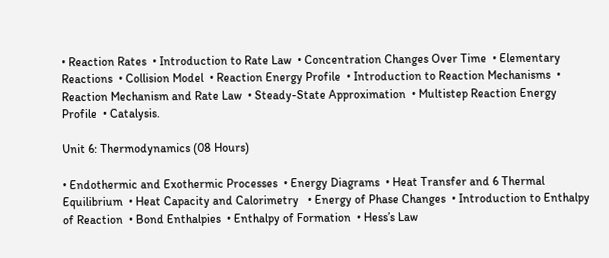• Reaction Rates  • Introduction to Rate Law  • Concentration Changes Over Time  • Elementary Reactions  • Collision Model  • Reaction Energy Profile  • Introduction to Reaction Mechanisms  • Reaction Mechanism and Rate Law  • Steady-State Approximation  • Multistep Reaction Energy Profile  • Catalysis.

Unit 6: Thermodynamics (08 Hours)

• Endothermic and Exothermic Processes  • Energy Diagrams  • Heat Transfer and 6 Thermal Equilibrium  • Heat Capacity and Calorimetry   • Energy of Phase Changes  • Introduction to Enthalpy of Reaction  • Bond Enthalpies  • Enthalpy of Formation  • Hess’s Law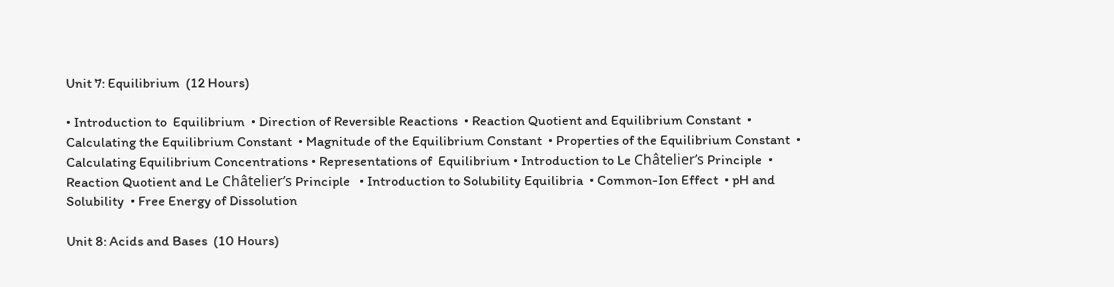Unit 7: Equilibrium  (12 Hours)

• Introduction to  Equilibrium  • Direction of Reversible Reactions  • Reaction Quotient and Equilibrium Constant  • Calculating the Equilibrium Constant  • Magnitude of the Equilibrium Constant  • Properties of the Equilibrium Constant  • Calculating Equilibrium Concentrations • Representations of  Equilibrium • Introduction to Le Châtelier’s Principle  • Reaction Quotient and Le Châtelier’s Principle   • Introduction to Solubility Equilibria  • Common-Ion Effect  • pH and Solubility  • Free Energy of Dissolution

Unit 8: Acids and Bases  (10 Hours)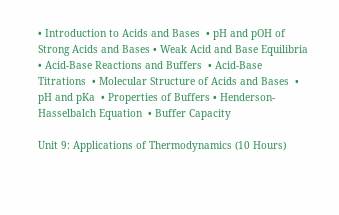• Introduction to Acids and Bases  • pH and pOH of Strong Acids and Bases • Weak Acid and Base Equilibria   • Acid-Base Reactions and Buffers  • Acid-Base Titrations  • Molecular Structure of Acids and Bases  • pH and pKa  • Properties of Buffers • Henderson-Hasselbalch Equation  • Buffer Capacity

Unit 9: Applications of Thermodynamics (10 Hours)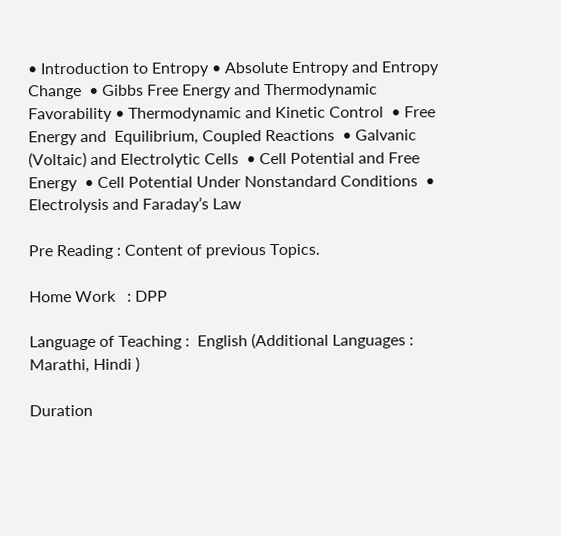• Introduction to Entropy • Absolute Entropy and Entropy Change  • Gibbs Free Energy and Thermodynamic Favorability • Thermodynamic and Kinetic Control  • Free Energy and  Equilibrium, Coupled Reactions  • Galvanic (Voltaic) and Electrolytic Cells  • Cell Potential and Free Energy  • Cell Potential Under Nonstandard Conditions  • Electrolysis and Faraday’s Law

Pre Reading : Content of previous Topics.

Home Work   : DPP

Language of Teaching :  English (Additional Languages :  Marathi, Hindi )

Duration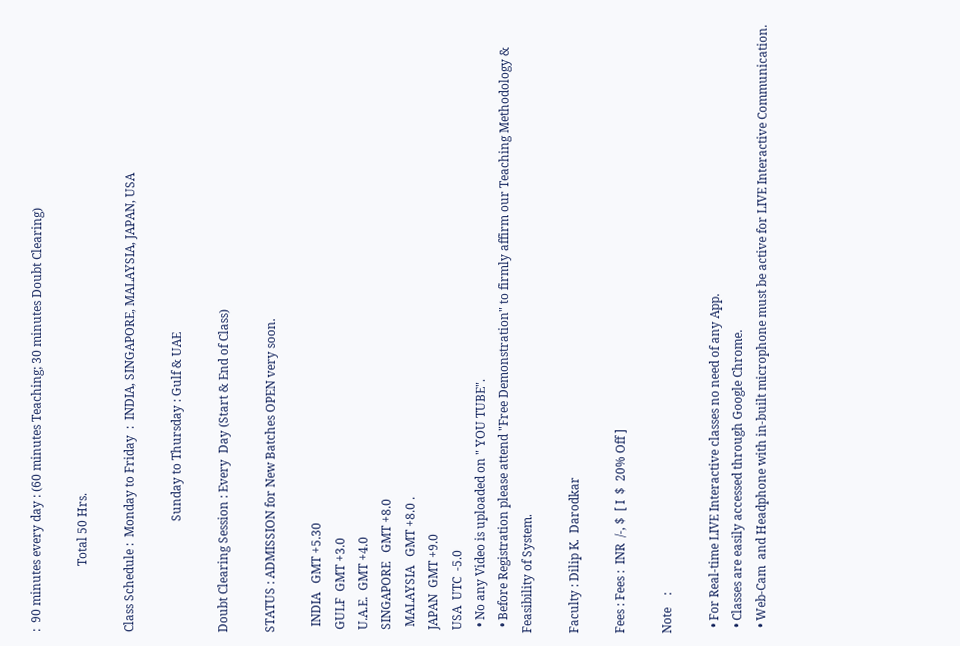:  90 minutes every day : (60 minutes Teaching; 30 minutes Doubt Clearing)

                      Total 50 Hrs.

Class Schedule :  Monday to Friday  :  INDIA, SINGAPORE, MALAYSIA, JAPAN, USA

                                     Sunday to Thursday : Gulf & UAE

Doubt Clearing Session : Every  Day (Start & End of Class)

STATUS : ADMISSION for New Batches OPEN very soon.

  INDIA   GMT +5.30
 GULF  GMT +3.0
 U.A.E.  GMT +4.0
 SINGAPORE   GMT +8.0
  MALAYSIA   GMT +8.0 .
 JAPAN  GMT +9.0
 USA  UTC  -5.0
  • No any Video is uploaded on " YOU TUBE".
  • Before Registration please attend "Free Demonstration" to firmly affirm our Teaching Methodology & Feasibility of System.

Faculty : Dilip K.  Darodkar

Fees : Fees :  INR  /-, $  [ I  $  20% Off ]

Note    :

  • For Real-time LIVE Interactive classes no need of any App.
  • Classes are easily accessed through Google Chrome.
  • Web-Cam  and Headphone with in-built microphone must be active for LIVE Interactive Communication.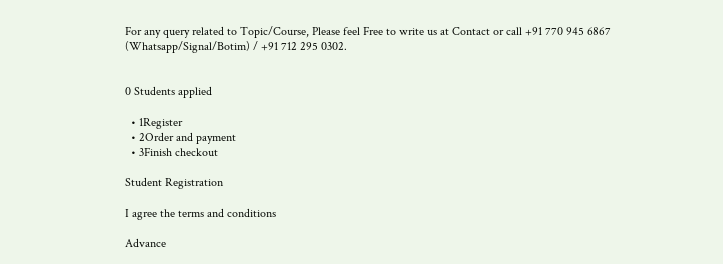For any query related to Topic/Course, Please feel Free to write us at Contact or call +91 770 945 6867 (Whatsapp/Signal/Botim) / +91 712 295 0302.


0 Students applied

  • 1Register
  • 2Order and payment
  • 3Finish checkout

Student Registration

I agree the terms and conditions

Advance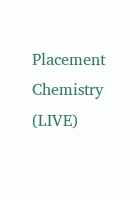Placement Chemistry (LIVE)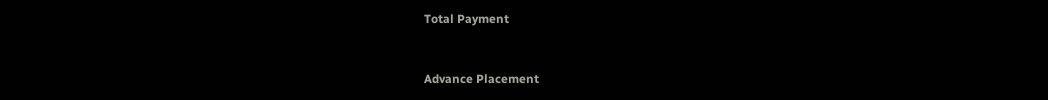Total Payment


Advance Placement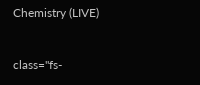Chemistry (LIVE)


class="fs-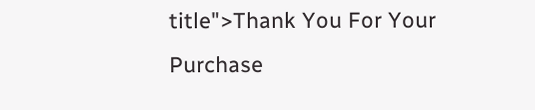title">Thank You For Your Purchase